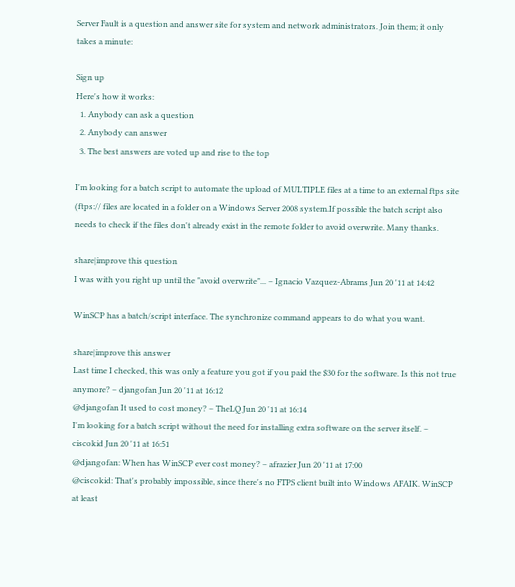Server Fault is a question and answer site for system and network administrators. Join them; it only takes a minute:

Sign up
Here's how it works:
  1. Anybody can ask a question
  2. Anybody can answer
  3. The best answers are voted up and rise to the top

I'm looking for a batch script to automate the upload of MULTIPLE files at a time to an external ftps site (ftps:// files are located in a folder on a Windows Server 2008 system.If possible the batch script also needs to check if the files don't already exist in the remote folder to avoid overwrite. Many thanks.

share|improve this question
I was with you right up until the "avoid overwrite"... – Ignacio Vazquez-Abrams Jun 20 '11 at 14:42

WinSCP has a batch/script interface. The synchronize command appears to do what you want.

share|improve this answer
Last time I checked, this was only a feature you got if you paid the $30 for the software. Is this not true anymore? – djangofan Jun 20 '11 at 16:12
@djangofan It used to cost money? – TheLQ Jun 20 '11 at 16:14
I'm looking for a batch script without the need for installing extra software on the server itself. – ciscokid Jun 20 '11 at 16:51
@djangofan: When has WinSCP ever cost money? – afrazier Jun 20 '11 at 17:00
@ciscokid: That's probably impossible, since there's no FTPS client built into Windows AFAIK. WinSCP at least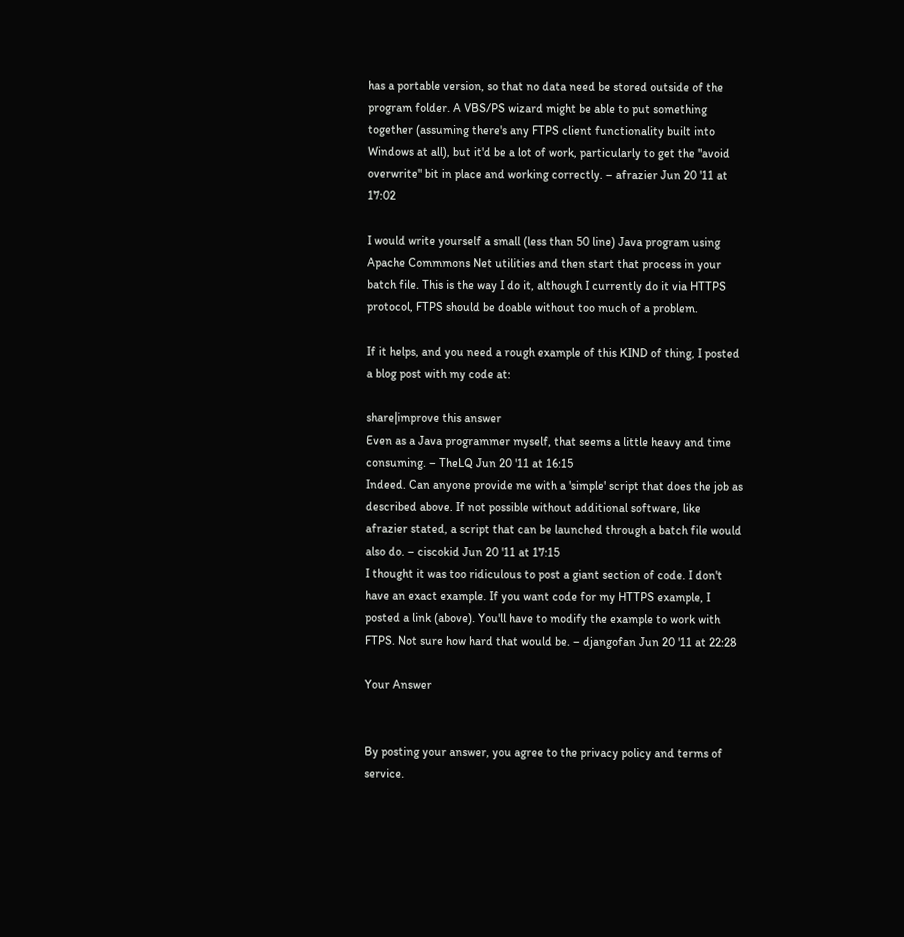has a portable version, so that no data need be stored outside of the program folder. A VBS/PS wizard might be able to put something together (assuming there's any FTPS client functionality built into Windows at all), but it'd be a lot of work, particularly to get the "avoid overwrite" bit in place and working correctly. – afrazier Jun 20 '11 at 17:02

I would write yourself a small (less than 50 line) Java program using Apache Commmons Net utilities and then start that process in your batch file. This is the way I do it, although I currently do it via HTTPS protocol, FTPS should be doable without too much of a problem.

If it helps, and you need a rough example of this KIND of thing, I posted a blog post with my code at:

share|improve this answer
Even as a Java programmer myself, that seems a little heavy and time consuming. – TheLQ Jun 20 '11 at 16:15
Indeed. Can anyone provide me with a 'simple' script that does the job as described above. If not possible without additional software, like afrazier stated, a script that can be launched through a batch file would also do. – ciscokid Jun 20 '11 at 17:15
I thought it was too ridiculous to post a giant section of code. I don't have an exact example. If you want code for my HTTPS example, I posted a link (above). You'll have to modify the example to work with FTPS. Not sure how hard that would be. – djangofan Jun 20 '11 at 22:28

Your Answer


By posting your answer, you agree to the privacy policy and terms of service.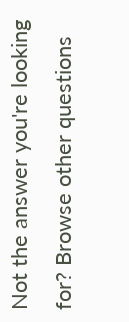Not the answer you're looking for? Browse other questions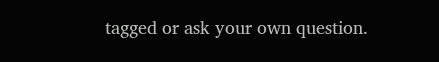tagged or ask your own question.